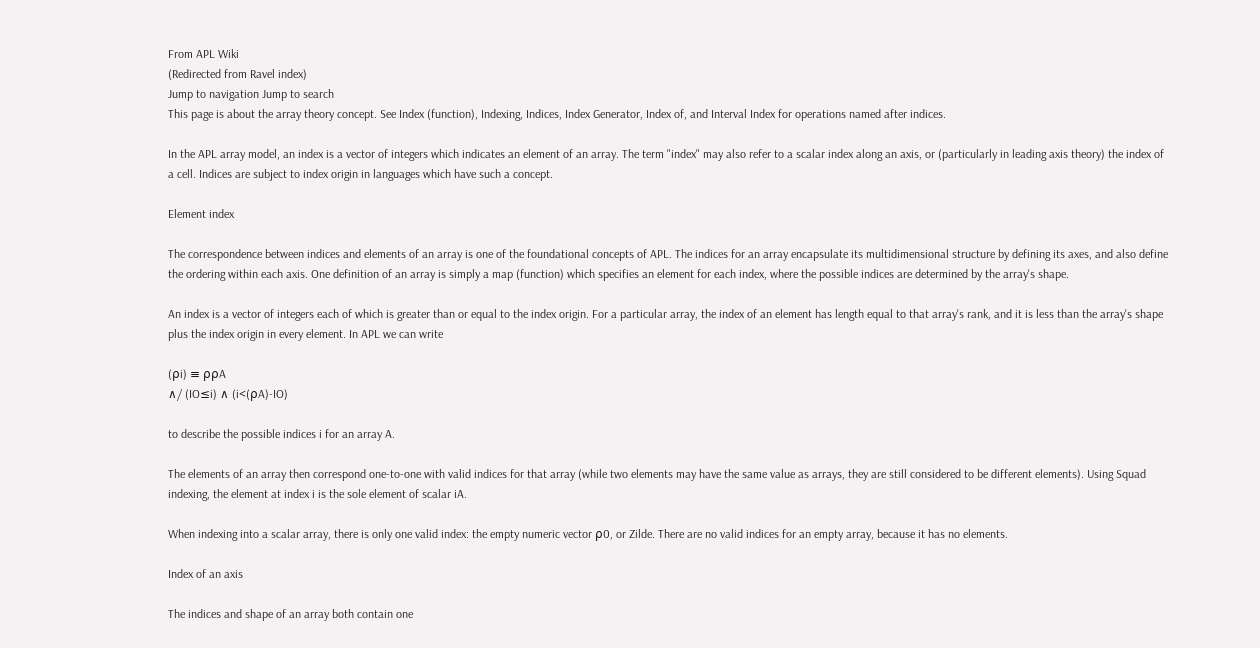From APL Wiki
(Redirected from Ravel index)
Jump to navigation Jump to search
This page is about the array theory concept. See Index (function), Indexing, Indices, Index Generator, Index of, and Interval Index for operations named after indices.

In the APL array model, an index is a vector of integers which indicates an element of an array. The term "index" may also refer to a scalar index along an axis, or (particularly in leading axis theory) the index of a cell. Indices are subject to index origin in languages which have such a concept.

Element index

The correspondence between indices and elements of an array is one of the foundational concepts of APL. The indices for an array encapsulate its multidimensional structure by defining its axes, and also define the ordering within each axis. One definition of an array is simply a map (function) which specifies an element for each index, where the possible indices are determined by the array's shape.

An index is a vector of integers each of which is greater than or equal to the index origin. For a particular array, the index of an element has length equal to that array's rank, and it is less than the array's shape plus the index origin in every element. In APL we can write

(⍴i) ≡ ⍴⍴A
∧/ (IO≤i) ∧ (i<(⍴A)-IO)

to describe the possible indices i for an array A.

The elements of an array then correspond one-to-one with valid indices for that array (while two elements may have the same value as arrays, they are still considered to be different elements). Using Squad indexing, the element at index i is the sole element of scalar iA.

When indexing into a scalar array, there is only one valid index: the empty numeric vector ⍴0, or Zilde. There are no valid indices for an empty array, because it has no elements.

Index of an axis

The indices and shape of an array both contain one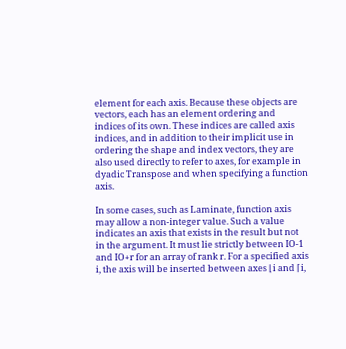element for each axis. Because these objects are vectors, each has an element ordering and indices of its own. These indices are called axis indices, and in addition to their implicit use in ordering the shape and index vectors, they are also used directly to refer to axes, for example in dyadic Transpose and when specifying a function axis.

In some cases, such as Laminate, function axis may allow a non-integer value. Such a value indicates an axis that exists in the result but not in the argument. It must lie strictly between IO-1 and IO+r for an array of rank r. For a specified axis i, the axis will be inserted between axes ⌊i and ⌈i,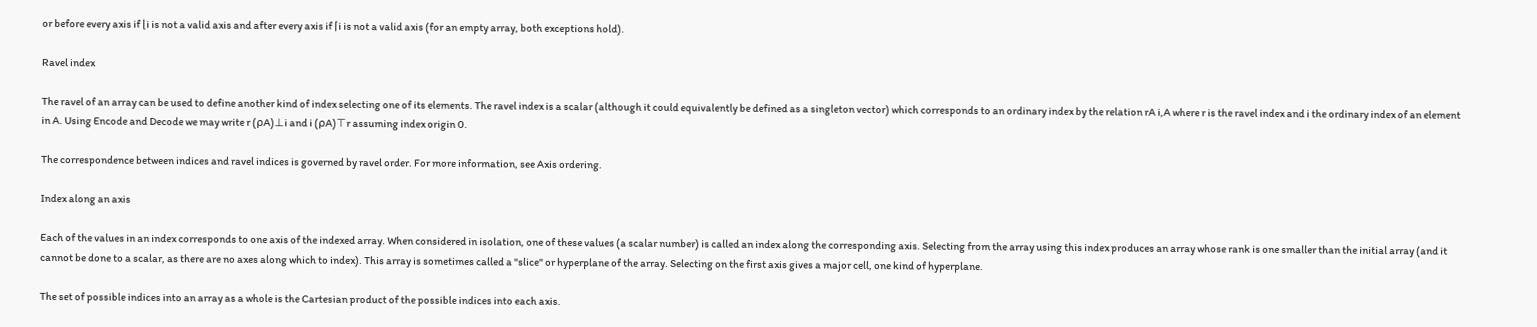or before every axis if ⌊i is not a valid axis and after every axis if ⌈i is not a valid axis (for an empty array, both exceptions hold).

Ravel index

The ravel of an array can be used to define another kind of index selecting one of its elements. The ravel index is a scalar (although it could equivalently be defined as a singleton vector) which corresponds to an ordinary index by the relation rA i,A where r is the ravel index and i the ordinary index of an element in A. Using Encode and Decode we may write r (⍴A)⊥i and i (⍴A)⊤r assuming index origin 0.

The correspondence between indices and ravel indices is governed by ravel order. For more information, see Axis ordering.

Index along an axis

Each of the values in an index corresponds to one axis of the indexed array. When considered in isolation, one of these values (a scalar number) is called an index along the corresponding axis. Selecting from the array using this index produces an array whose rank is one smaller than the initial array (and it cannot be done to a scalar, as there are no axes along which to index). This array is sometimes called a "slice" or hyperplane of the array. Selecting on the first axis gives a major cell, one kind of hyperplane.

The set of possible indices into an array as a whole is the Cartesian product of the possible indices into each axis.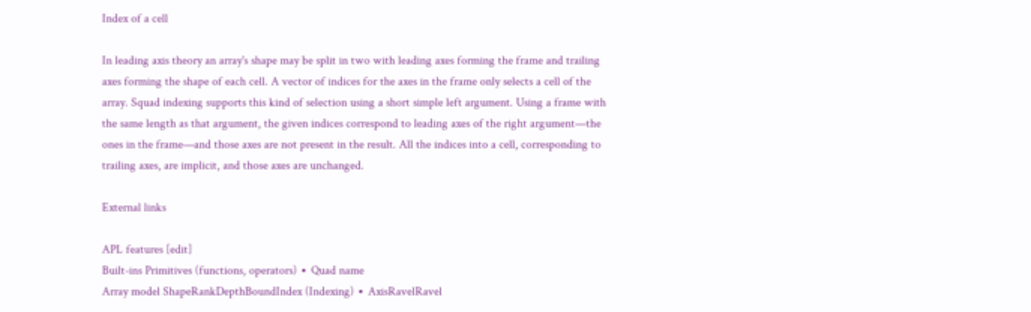Index of a cell

In leading axis theory an array's shape may be split in two with leading axes forming the frame and trailing axes forming the shape of each cell. A vector of indices for the axes in the frame only selects a cell of the array. Squad indexing supports this kind of selection using a short simple left argument. Using a frame with the same length as that argument, the given indices correspond to leading axes of the right argument—the ones in the frame—and those axes are not present in the result. All the indices into a cell, corresponding to trailing axes, are implicit, and those axes are unchanged.

External links

APL features [edit]
Built-ins Primitives (functions, operators) ∙ Quad name
Array model ShapeRankDepthBoundIndex (Indexing) ∙ AxisRavelRavel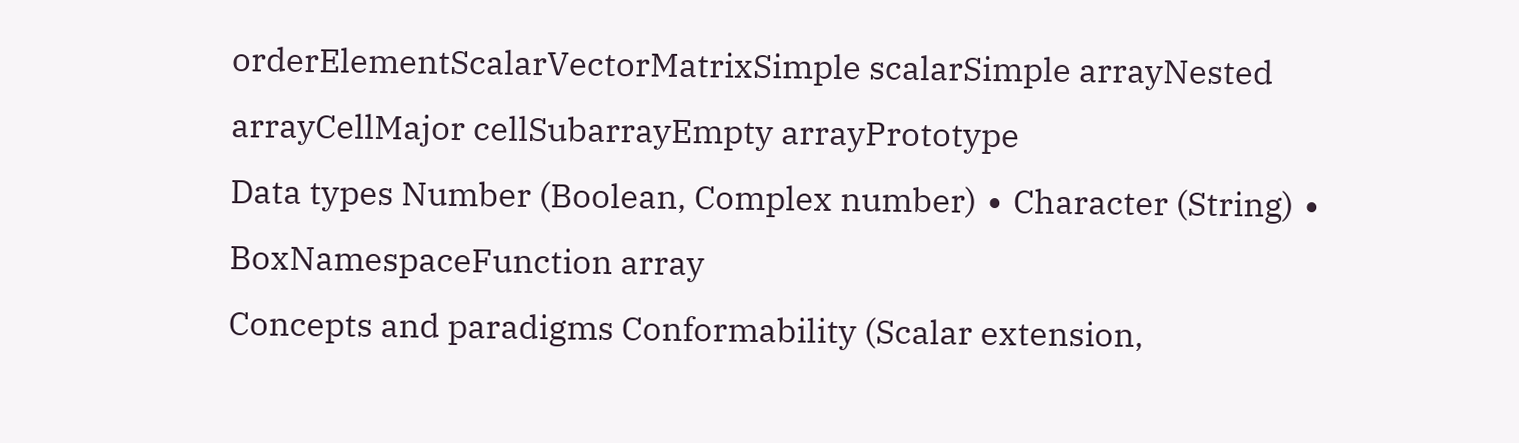orderElementScalarVectorMatrixSimple scalarSimple arrayNested arrayCellMajor cellSubarrayEmpty arrayPrototype
Data types Number (Boolean, Complex number) ∙ Character (String) ∙ BoxNamespaceFunction array
Concepts and paradigms Conformability (Scalar extension,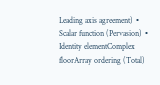Leading axis agreement) ∙ Scalar function (Pervasion) ∙ Identity elementComplex floorArray ordering (Total)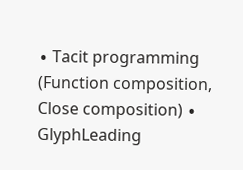∙ Tacit programming (Function composition, Close composition) ∙ GlyphLeading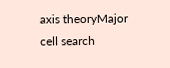axis theoryMajor cell search